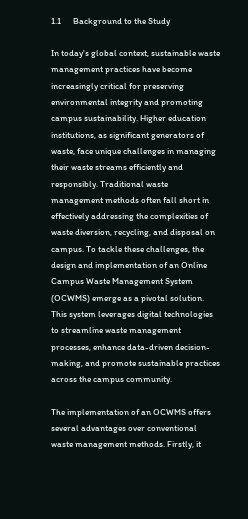1.1      Background to the Study

In today's global context, sustainable waste management practices have become increasingly critical for preserving environmental integrity and promoting campus sustainability. Higher education institutions, as significant generators of waste, face unique challenges in managing their waste streams efficiently and responsibly. Traditional waste management methods often fall short in effectively addressing the complexities of waste diversion, recycling, and disposal on campus. To tackle these challenges, the design and implementation of an Online Campus Waste Management System (OCWMS) emerge as a pivotal solution. This system leverages digital technologies to streamline waste management processes, enhance data-driven decision-making, and promote sustainable practices across the campus community.

The implementation of an OCWMS offers several advantages over conventional waste management methods. Firstly, it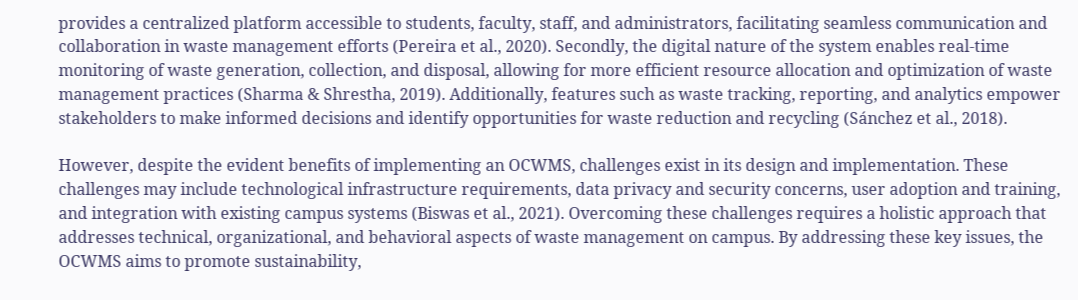provides a centralized platform accessible to students, faculty, staff, and administrators, facilitating seamless communication and collaboration in waste management efforts (Pereira et al., 2020). Secondly, the digital nature of the system enables real-time monitoring of waste generation, collection, and disposal, allowing for more efficient resource allocation and optimization of waste management practices (Sharma & Shrestha, 2019). Additionally, features such as waste tracking, reporting, and analytics empower stakeholders to make informed decisions and identify opportunities for waste reduction and recycling (Sánchez et al., 2018).

However, despite the evident benefits of implementing an OCWMS, challenges exist in its design and implementation. These challenges may include technological infrastructure requirements, data privacy and security concerns, user adoption and training, and integration with existing campus systems (Biswas et al., 2021). Overcoming these challenges requires a holistic approach that addresses technical, organizational, and behavioral aspects of waste management on campus. By addressing these key issues, the OCWMS aims to promote sustainability,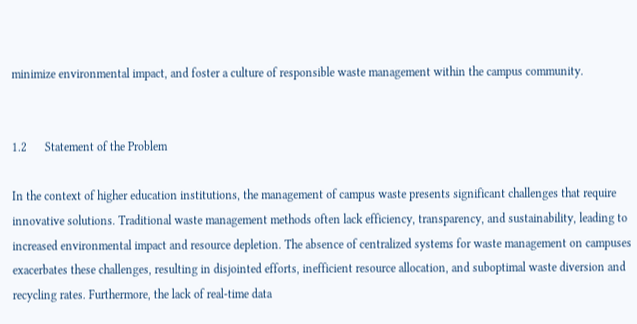minimize environmental impact, and foster a culture of responsible waste management within the campus community.


1.2      Statement of the Problem

In the context of higher education institutions, the management of campus waste presents significant challenges that require innovative solutions. Traditional waste management methods often lack efficiency, transparency, and sustainability, leading to increased environmental impact and resource depletion. The absence of centralized systems for waste management on campuses exacerbates these challenges, resulting in disjointed efforts, inefficient resource allocation, and suboptimal waste diversion and recycling rates. Furthermore, the lack of real-time data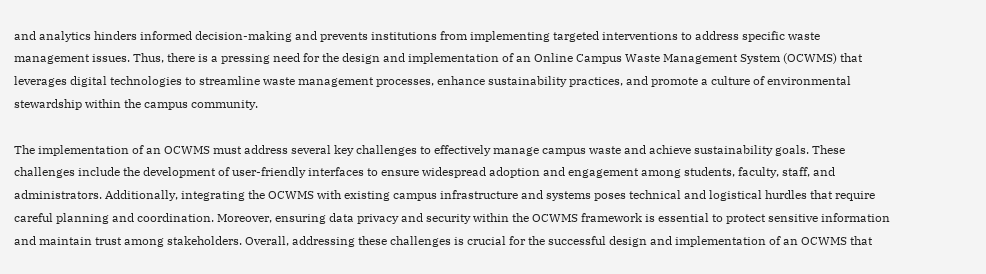and analytics hinders informed decision-making and prevents institutions from implementing targeted interventions to address specific waste management issues. Thus, there is a pressing need for the design and implementation of an Online Campus Waste Management System (OCWMS) that leverages digital technologies to streamline waste management processes, enhance sustainability practices, and promote a culture of environmental stewardship within the campus community.

The implementation of an OCWMS must address several key challenges to effectively manage campus waste and achieve sustainability goals. These challenges include the development of user-friendly interfaces to ensure widespread adoption and engagement among students, faculty, staff, and administrators. Additionally, integrating the OCWMS with existing campus infrastructure and systems poses technical and logistical hurdles that require careful planning and coordination. Moreover, ensuring data privacy and security within the OCWMS framework is essential to protect sensitive information and maintain trust among stakeholders. Overall, addressing these challenges is crucial for the successful design and implementation of an OCWMS that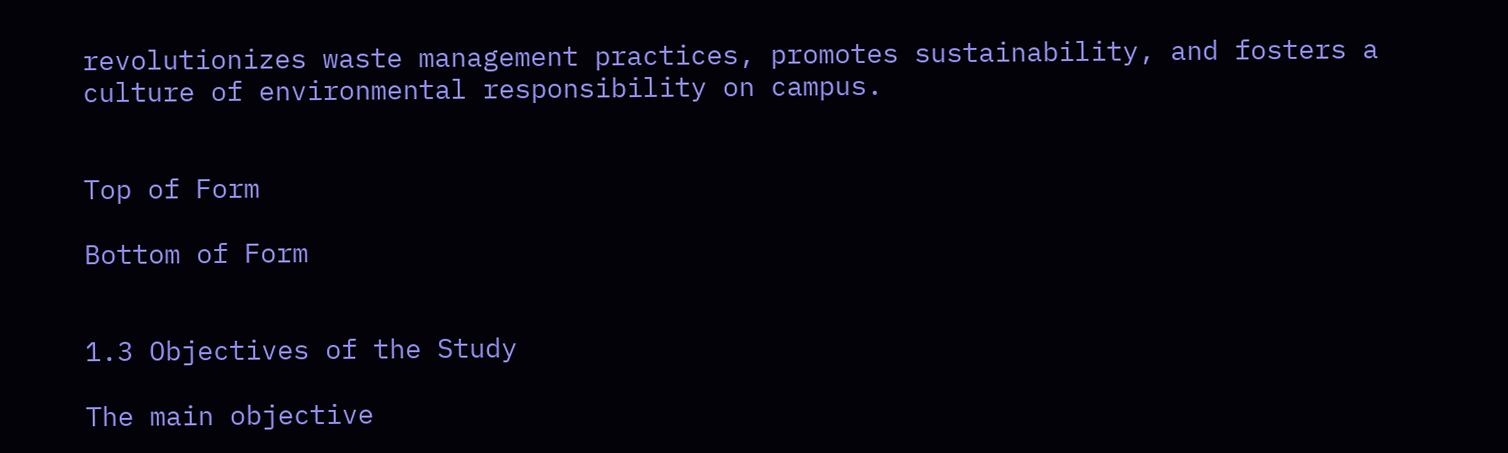revolutionizes waste management practices, promotes sustainability, and fosters a culture of environmental responsibility on campus.


Top of Form

Bottom of Form


1.3 Objectives of the Study

The main objective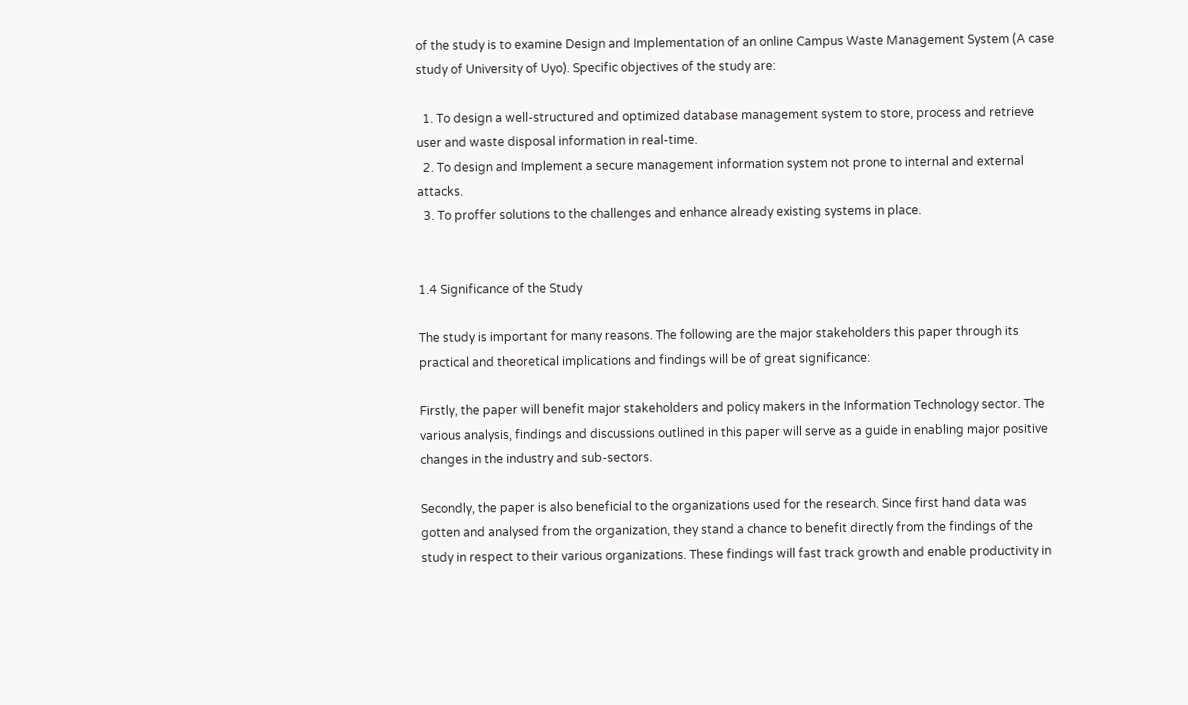of the study is to examine Design and Implementation of an online Campus Waste Management System (A case study of University of Uyo). Specific objectives of the study are:

  1. To design a well-structured and optimized database management system to store, process and retrieve user and waste disposal information in real-time.
  2. To design and Implement a secure management information system not prone to internal and external attacks.
  3. To proffer solutions to the challenges and enhance already existing systems in place.


1.4 Significance of the Study

The study is important for many reasons. The following are the major stakeholders this paper through its practical and theoretical implications and findings will be of great significance:

Firstly, the paper will benefit major stakeholders and policy makers in the Information Technology sector. The various analysis, findings and discussions outlined in this paper will serve as a guide in enabling major positive changes in the industry and sub-sectors.

Secondly, the paper is also beneficial to the organizations used for the research. Since first hand data was gotten and analysed from the organization, they stand a chance to benefit directly from the findings of the study in respect to their various organizations. These findings will fast track growth and enable productivity in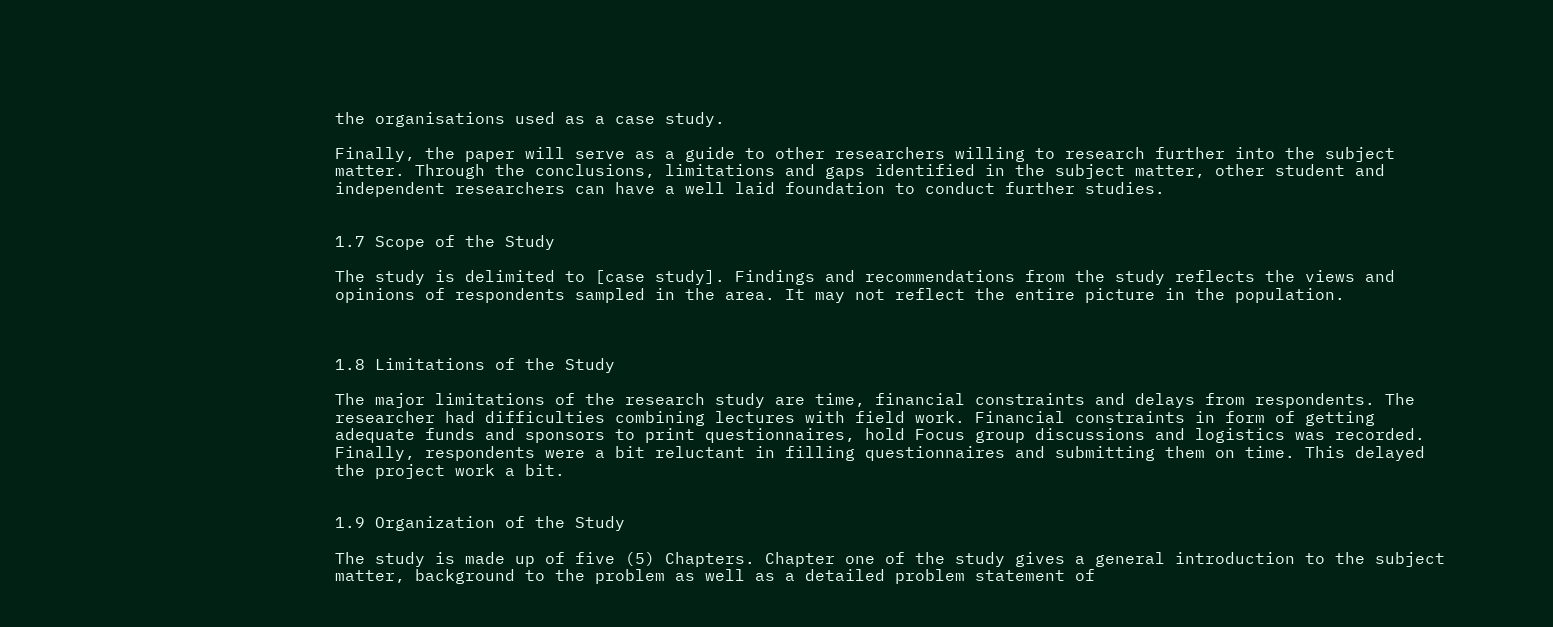the organisations used as a case study.

Finally, the paper will serve as a guide to other researchers willing to research further into the subject matter. Through the conclusions, limitations and gaps identified in the subject matter, other student and independent researchers can have a well laid foundation to conduct further studies.


1.7 Scope of the Study

The study is delimited to [case study]. Findings and recommendations from the study reflects the views and opinions of respondents sampled in the area. It may not reflect the entire picture in the population.



1.8 Limitations of the Study

The major limitations of the research study are time, financial constraints and delays from respondents. The researcher had difficulties combining lectures with field work. Financial constraints in form of getting adequate funds and sponsors to print questionnaires, hold Focus group discussions and logistics was recorded. Finally, respondents were a bit reluctant in filling questionnaires and submitting them on time. This delayed the project work a bit.


1.9 Organization of the Study

The study is made up of five (5) Chapters. Chapter one of the study gives a general introduction to the subject matter, background to the problem as well as a detailed problem statement of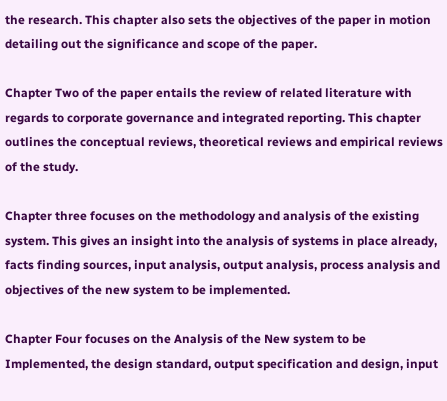the research. This chapter also sets the objectives of the paper in motion detailing out the significance and scope of the paper.

Chapter Two of the paper entails the review of related literature with regards to corporate governance and integrated reporting. This chapter outlines the conceptual reviews, theoretical reviews and empirical reviews of the study.

Chapter three focuses on the methodology and analysis of the existing system. This gives an insight into the analysis of systems in place already, facts finding sources, input analysis, output analysis, process analysis and objectives of the new system to be implemented.

Chapter Four focuses on the Analysis of the New system to be Implemented, the design standard, output specification and design, input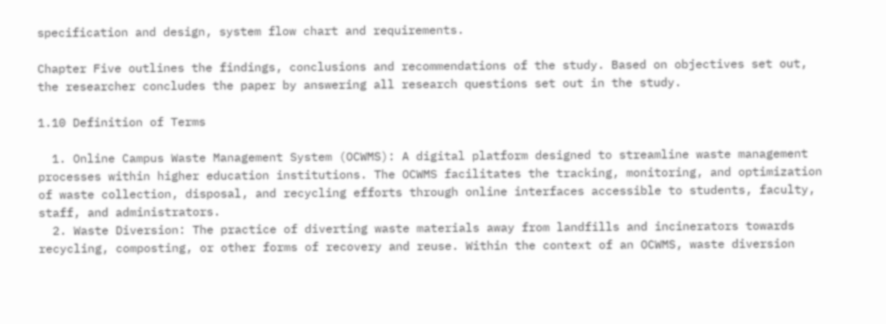specification and design, system flow chart and requirements.

Chapter Five outlines the findings, conclusions and recommendations of the study. Based on objectives set out, the researcher concludes the paper by answering all research questions set out in the study.

1.10 Definition of Terms

  1. Online Campus Waste Management System (OCWMS): A digital platform designed to streamline waste management processes within higher education institutions. The OCWMS facilitates the tracking, monitoring, and optimization of waste collection, disposal, and recycling efforts through online interfaces accessible to students, faculty, staff, and administrators.
  2. Waste Diversion: The practice of diverting waste materials away from landfills and incinerators towards recycling, composting, or other forms of recovery and reuse. Within the context of an OCWMS, waste diversion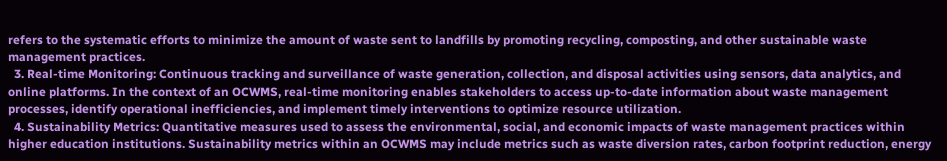refers to the systematic efforts to minimize the amount of waste sent to landfills by promoting recycling, composting, and other sustainable waste management practices.
  3. Real-time Monitoring: Continuous tracking and surveillance of waste generation, collection, and disposal activities using sensors, data analytics, and online platforms. In the context of an OCWMS, real-time monitoring enables stakeholders to access up-to-date information about waste management processes, identify operational inefficiencies, and implement timely interventions to optimize resource utilization.
  4. Sustainability Metrics: Quantitative measures used to assess the environmental, social, and economic impacts of waste management practices within higher education institutions. Sustainability metrics within an OCWMS may include metrics such as waste diversion rates, carbon footprint reduction, energy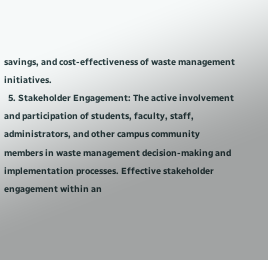savings, and cost-effectiveness of waste management initiatives.
  5. Stakeholder Engagement: The active involvement and participation of students, faculty, staff, administrators, and other campus community members in waste management decision-making and implementation processes. Effective stakeholder engagement within an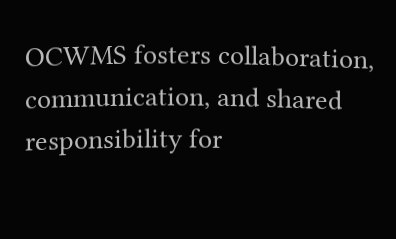OCWMS fosters collaboration, communication, and shared responsibility for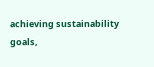achieving sustainability goals,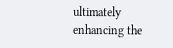ultimately enhancing the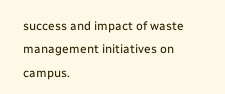success and impact of waste management initiatives on campus.